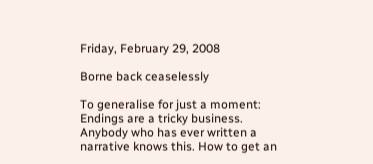Friday, February 29, 2008

Borne back ceaselessly

To generalise for just a moment: Endings are a tricky business. Anybody who has ever written a narrative knows this. How to get an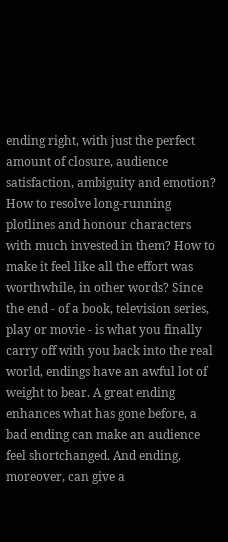ending right, with just the perfect amount of closure, audience satisfaction, ambiguity and emotion? How to resolve long-running plotlines and honour characters with much invested in them? How to make it feel like all the effort was worthwhile, in other words? Since the end - of a book, television series, play or movie - is what you finally carry off with you back into the real world, endings have an awful lot of weight to bear. A great ending enhances what has gone before, a bad ending can make an audience feel shortchanged. And ending, moreover, can give a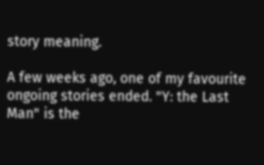story meaning.

A few weeks ago, one of my favourite ongoing stories ended. "Y: the Last Man" is the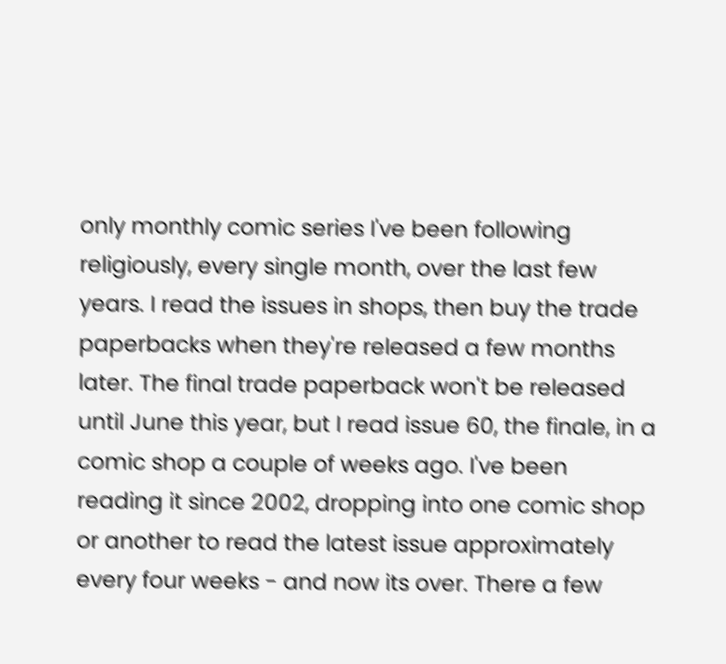only monthly comic series I've been following religiously, every single month, over the last few years. I read the issues in shops, then buy the trade paperbacks when they're released a few months later. The final trade paperback won't be released until June this year, but I read issue 60, the finale, in a comic shop a couple of weeks ago. I've been reading it since 2002, dropping into one comic shop or another to read the latest issue approximately every four weeks - and now its over. There a few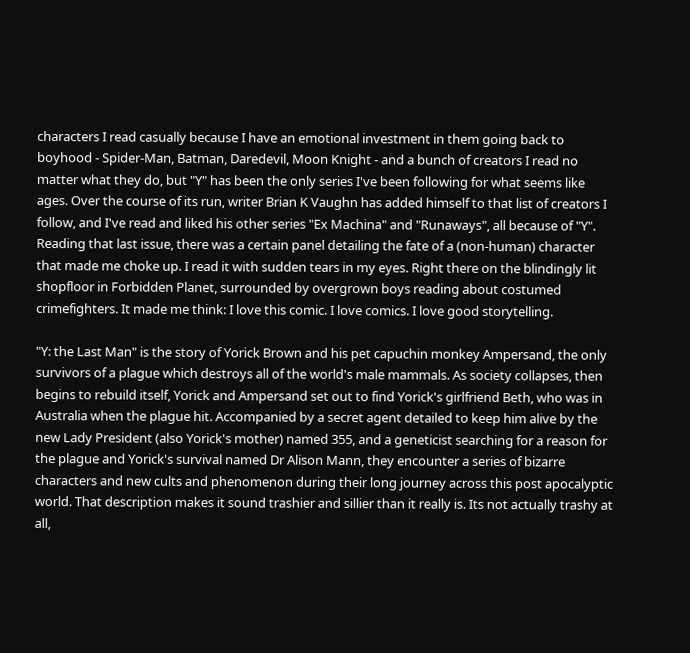characters I read casually because I have an emotional investment in them going back to boyhood - Spider-Man, Batman, Daredevil, Moon Knight - and a bunch of creators I read no matter what they do, but "Y" has been the only series I've been following for what seems like ages. Over the course of its run, writer Brian K Vaughn has added himself to that list of creators I follow, and I've read and liked his other series "Ex Machina" and "Runaways", all because of "Y". Reading that last issue, there was a certain panel detailing the fate of a (non-human) character that made me choke up. I read it with sudden tears in my eyes. Right there on the blindingly lit shopfloor in Forbidden Planet, surrounded by overgrown boys reading about costumed crimefighters. It made me think: I love this comic. I love comics. I love good storytelling.

"Y: the Last Man" is the story of Yorick Brown and his pet capuchin monkey Ampersand, the only survivors of a plague which destroys all of the world's male mammals. As society collapses, then begins to rebuild itself, Yorick and Ampersand set out to find Yorick's girlfriend Beth, who was in Australia when the plague hit. Accompanied by a secret agent detailed to keep him alive by the new Lady President (also Yorick's mother) named 355, and a geneticist searching for a reason for the plague and Yorick's survival named Dr Alison Mann, they encounter a series of bizarre characters and new cults and phenomenon during their long journey across this post apocalyptic world. That description makes it sound trashier and sillier than it really is. Its not actually trashy at all,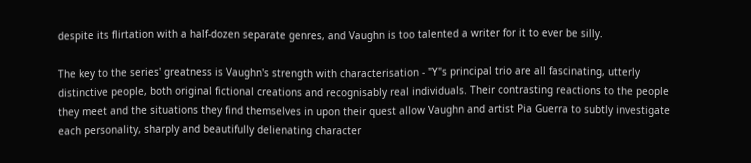despite its flirtation with a half-dozen separate genres, and Vaughn is too talented a writer for it to ever be silly.

The key to the series' greatness is Vaughn's strength with characterisation - "Y"s principal trio are all fascinating, utterly distinctive people, both original fictional creations and recognisably real individuals. Their contrasting reactions to the people they meet and the situations they find themselves in upon their quest allow Vaughn and artist Pia Guerra to subtly investigate each personality, sharply and beautifully delienating character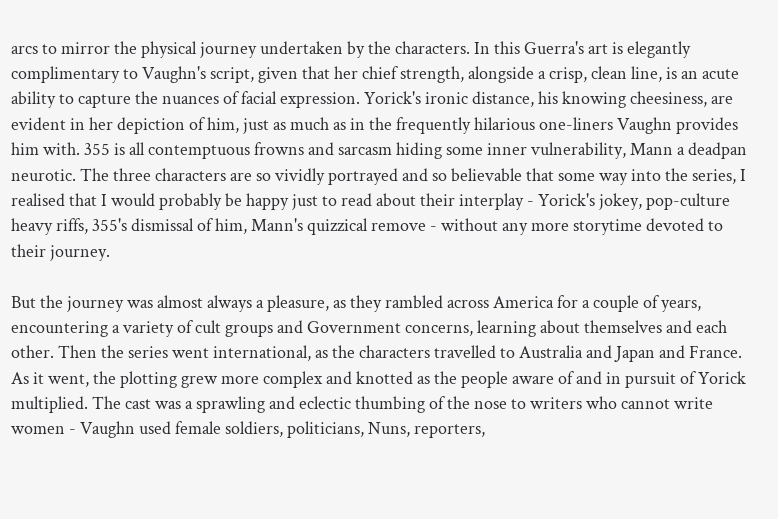arcs to mirror the physical journey undertaken by the characters. In this Guerra's art is elegantly complimentary to Vaughn's script, given that her chief strength, alongside a crisp, clean line, is an acute ability to capture the nuances of facial expression. Yorick's ironic distance, his knowing cheesiness, are evident in her depiction of him, just as much as in the frequently hilarious one-liners Vaughn provides him with. 355 is all contemptuous frowns and sarcasm hiding some inner vulnerability, Mann a deadpan neurotic. The three characters are so vividly portrayed and so believable that some way into the series, I realised that I would probably be happy just to read about their interplay - Yorick's jokey, pop-culture heavy riffs, 355's dismissal of him, Mann's quizzical remove - without any more storytime devoted to their journey.

But the journey was almost always a pleasure, as they rambled across America for a couple of years, encountering a variety of cult groups and Government concerns, learning about themselves and each other. Then the series went international, as the characters travelled to Australia and Japan and France. As it went, the plotting grew more complex and knotted as the people aware of and in pursuit of Yorick multiplied. The cast was a sprawling and eclectic thumbing of the nose to writers who cannot write women - Vaughn used female soldiers, politicians, Nuns, reporters,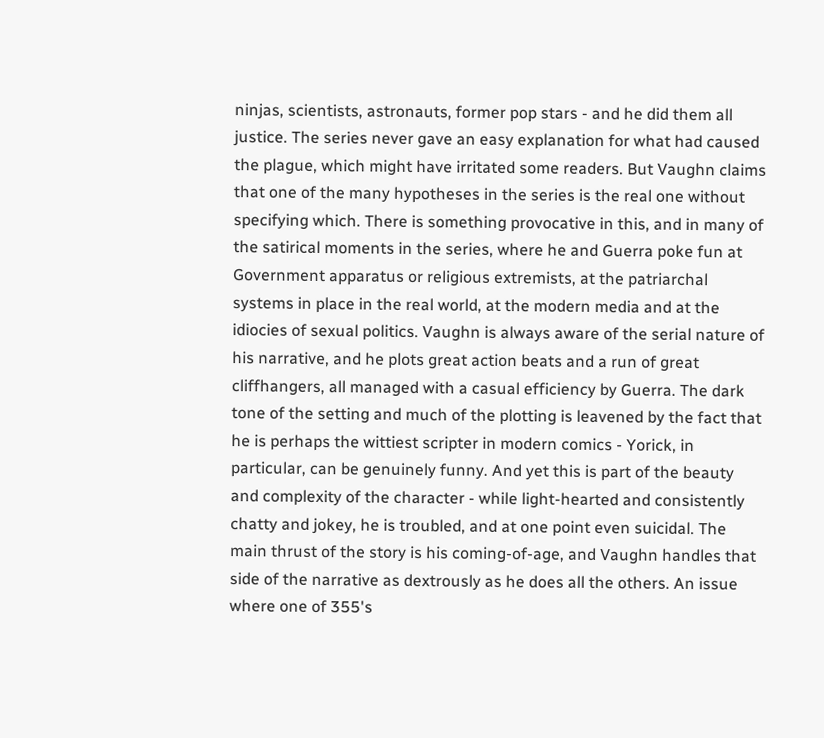ninjas, scientists, astronauts, former pop stars - and he did them all justice. The series never gave an easy explanation for what had caused the plague, which might have irritated some readers. But Vaughn claims that one of the many hypotheses in the series is the real one without specifying which. There is something provocative in this, and in many of the satirical moments in the series, where he and Guerra poke fun at Government apparatus or religious extremists, at the patriarchal systems in place in the real world, at the modern media and at the idiocies of sexual politics. Vaughn is always aware of the serial nature of his narrative, and he plots great action beats and a run of great cliffhangers, all managed with a casual efficiency by Guerra. The dark tone of the setting and much of the plotting is leavened by the fact that he is perhaps the wittiest scripter in modern comics - Yorick, in particular, can be genuinely funny. And yet this is part of the beauty and complexity of the character - while light-hearted and consistently chatty and jokey, he is troubled, and at one point even suicidal. The main thrust of the story is his coming-of-age, and Vaughn handles that side of the narrative as dextrously as he does all the others. An issue where one of 355's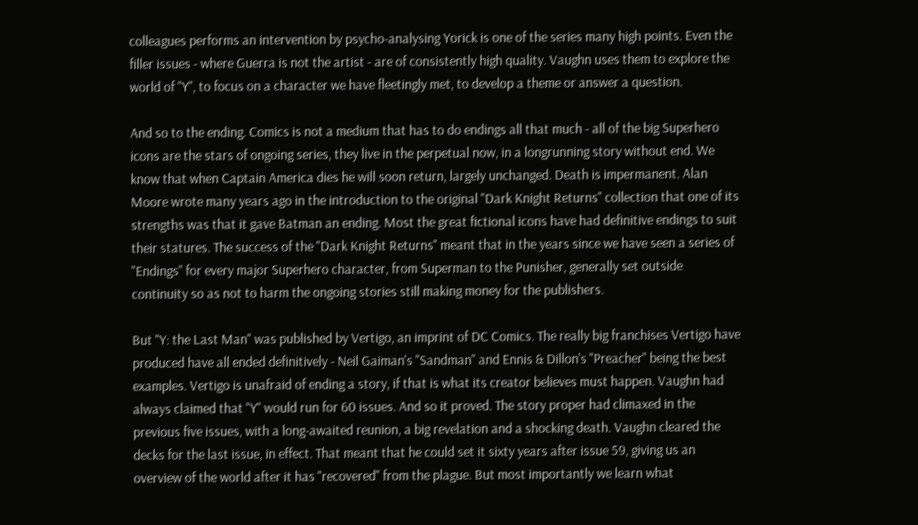colleagues performs an intervention by psycho-analysing Yorick is one of the series many high points. Even the filler issues - where Guerra is not the artist - are of consistently high quality. Vaughn uses them to explore the world of "Y", to focus on a character we have fleetingly met, to develop a theme or answer a question.

And so to the ending. Comics is not a medium that has to do endings all that much - all of the big Superhero icons are the stars of ongoing series, they live in the perpetual now, in a longrunning story without end. We know that when Captain America dies he will soon return, largely unchanged. Death is impermanent. Alan Moore wrote many years ago in the introduction to the original "Dark Knight Returns" collection that one of its strengths was that it gave Batman an ending. Most the great fictional icons have had definitive endings to suit their statures. The success of the "Dark Knight Returns" meant that in the years since we have seen a series of "Endings" for every major Superhero character, from Superman to the Punisher, generally set outside continuity so as not to harm the ongoing stories still making money for the publishers.

But "Y: the Last Man" was published by Vertigo, an imprint of DC Comics. The really big franchises Vertigo have produced have all ended definitively - Neil Gaiman's "Sandman" and Ennis & Dillon's "Preacher" being the best examples. Vertigo is unafraid of ending a story, if that is what its creator believes must happen. Vaughn had always claimed that "Y" would run for 60 issues. And so it proved. The story proper had climaxed in the previous five issues, with a long-awaited reunion, a big revelation and a shocking death. Vaughn cleared the decks for the last issue, in effect. That meant that he could set it sixty years after issue 59, giving us an overview of the world after it has "recovered" from the plague. But most importantly we learn what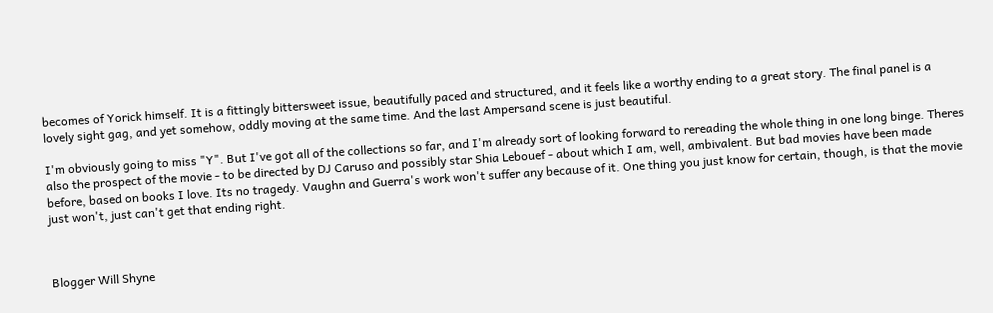becomes of Yorick himself. It is a fittingly bittersweet issue, beautifully paced and structured, and it feels like a worthy ending to a great story. The final panel is a lovely sight gag, and yet somehow, oddly moving at the same time. And the last Ampersand scene is just beautiful.

I'm obviously going to miss "Y". But I've got all of the collections so far, and I'm already sort of looking forward to rereading the whole thing in one long binge. Theres also the prospect of the movie - to be directed by DJ Caruso and possibly star Shia Lebouef - about which I am, well, ambivalent. But bad movies have been made before, based on books I love. Its no tragedy. Vaughn and Guerra's work won't suffer any because of it. One thing you just know for certain, though, is that the movie just won't, just can't get that ending right.



Blogger Will Shyne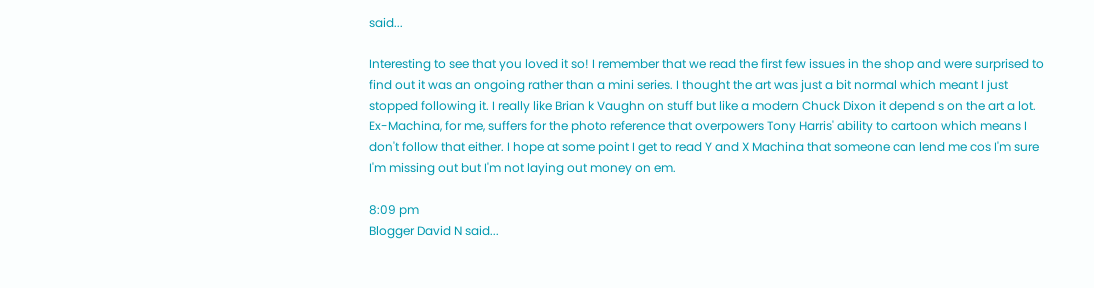said...

Interesting to see that you loved it so! I remember that we read the first few issues in the shop and were surprised to find out it was an ongoing rather than a mini series. I thought the art was just a bit normal which meant I just stopped following it. I really like Brian k Vaughn on stuff but like a modern Chuck Dixon it depend s on the art a lot. Ex-Machina, for me, suffers for the photo reference that overpowers Tony Harris' ability to cartoon which means I don't follow that either. I hope at some point I get to read Y and X Machina that someone can lend me cos I'm sure I'm missing out but I'm not laying out money on em.

8:09 pm
Blogger David N said...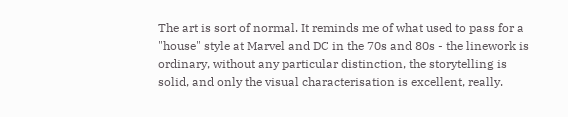The art is sort of normal. It reminds me of what used to pass for a "house" style at Marvel and DC in the 70s and 80s - the linework is ordinary, without any particular distinction, the storytelling is solid, and only the visual characterisation is excellent, really.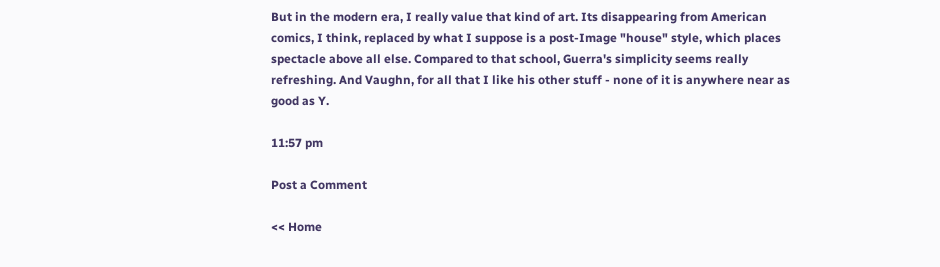But in the modern era, I really value that kind of art. Its disappearing from American comics, I think, replaced by what I suppose is a post-Image "house" style, which places spectacle above all else. Compared to that school, Guerra's simplicity seems really refreshing. And Vaughn, for all that I like his other stuff - none of it is anywhere near as good as Y.

11:57 pm

Post a Comment

<< Home